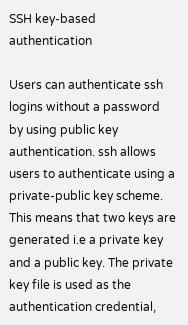SSH key-based authentication

Users can authenticate ssh logins without a password by using public key authentication. ssh allows users to authenticate using a private-public key scheme. This means that two keys are generated i.e a private key and a public key. The private key file is used as the authentication credential,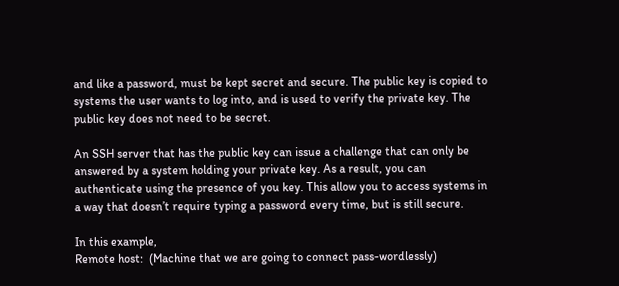and like a password, must be kept secret and secure. The public key is copied to systems the user wants to log into, and is used to verify the private key. The public key does not need to be secret.

An SSH server that has the public key can issue a challenge that can only be answered by a system holding your private key. As a result, you can authenticate using the presence of you key. This allow you to access systems in a way that doesn’t require typing a password every time, but is still secure.

In this example,
Remote host:  (Machine that we are going to connect pass-wordlessly)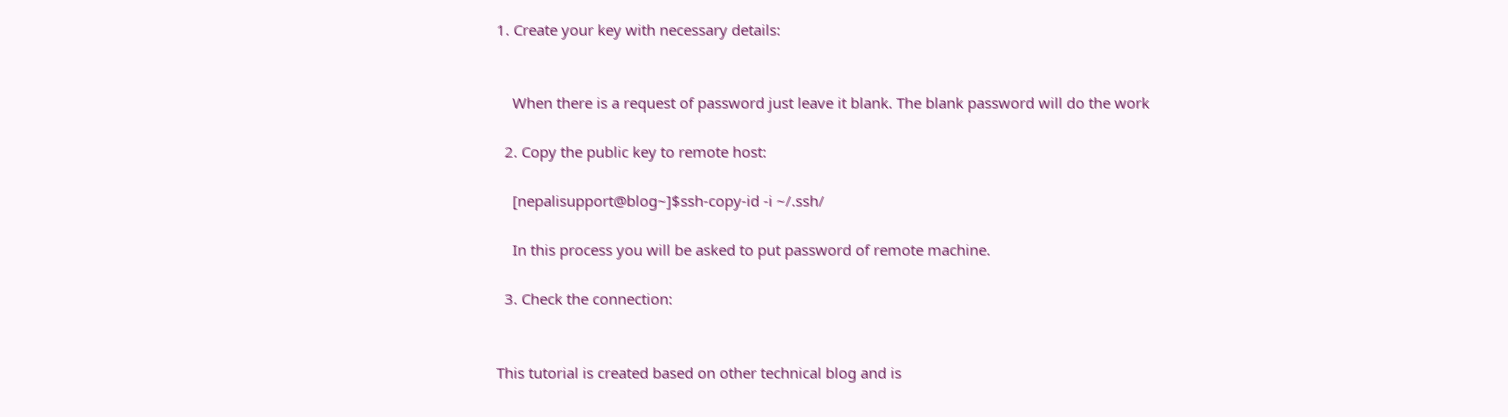1. Create your key with necessary details:


    When there is a request of password just leave it blank. The blank password will do the work

  2. Copy the public key to remote host:

    [nepalisupport@blog~]$ssh-copy-id -i ~/.ssh/

    In this process you will be asked to put password of remote machine.

  3. Check the connection:


This tutorial is created based on other technical blog and is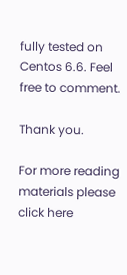fully tested on Centos 6.6. Feel free to comment.

Thank you.

For more reading materials please click here